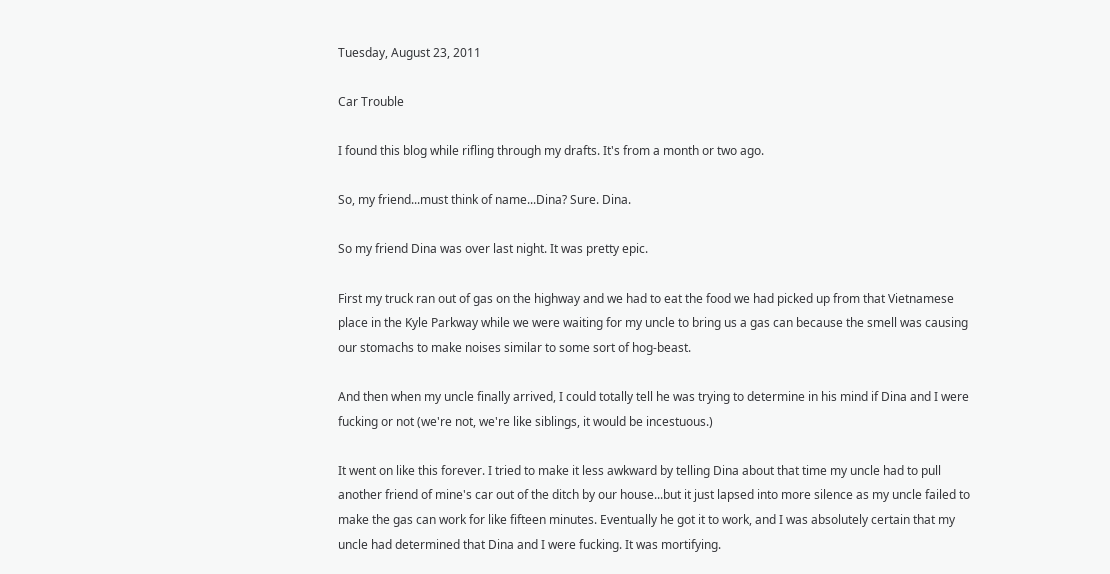Tuesday, August 23, 2011

Car Trouble

I found this blog while rifling through my drafts. It's from a month or two ago.

So, my friend...must think of name...Dina? Sure. Dina.

So my friend Dina was over last night. It was pretty epic.

First my truck ran out of gas on the highway and we had to eat the food we had picked up from that Vietnamese place in the Kyle Parkway while we were waiting for my uncle to bring us a gas can because the smell was causing our stomachs to make noises similar to some sort of hog-beast.

And then when my uncle finally arrived, I could totally tell he was trying to determine in his mind if Dina and I were fucking or not (we're not, we're like siblings, it would be incestuous.)

It went on like this forever. I tried to make it less awkward by telling Dina about that time my uncle had to pull another friend of mine's car out of the ditch by our house...but it just lapsed into more silence as my uncle failed to make the gas can work for like fifteen minutes. Eventually he got it to work, and I was absolutely certain that my uncle had determined that Dina and I were fucking. It was mortifying.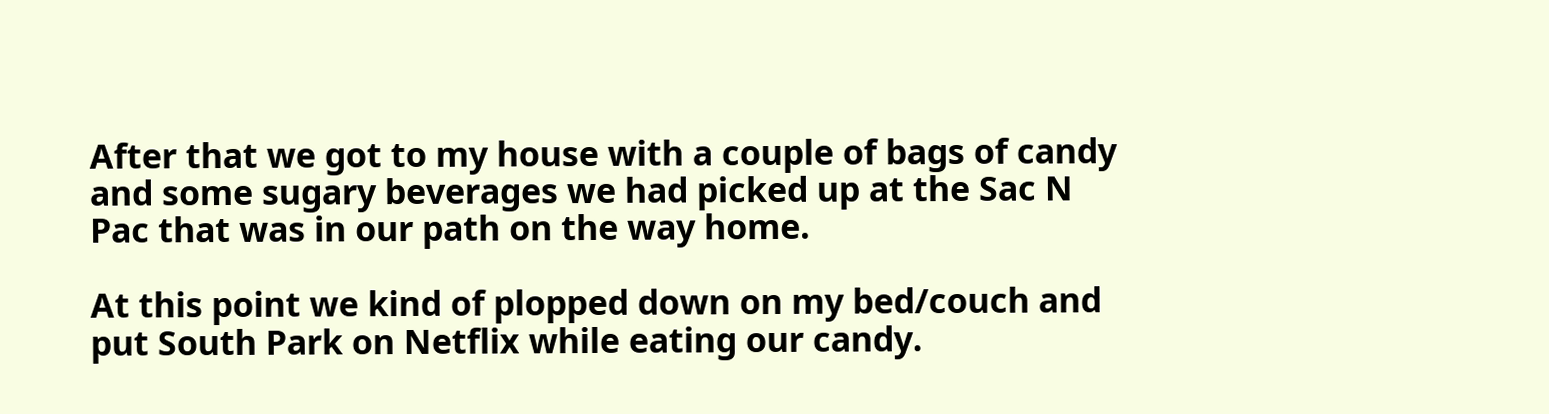After that we got to my house with a couple of bags of candy and some sugary beverages we had picked up at the Sac N Pac that was in our path on the way home.

At this point we kind of plopped down on my bed/couch and put South Park on Netflix while eating our candy.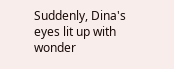Suddenly, Dina's eyes lit up with wonder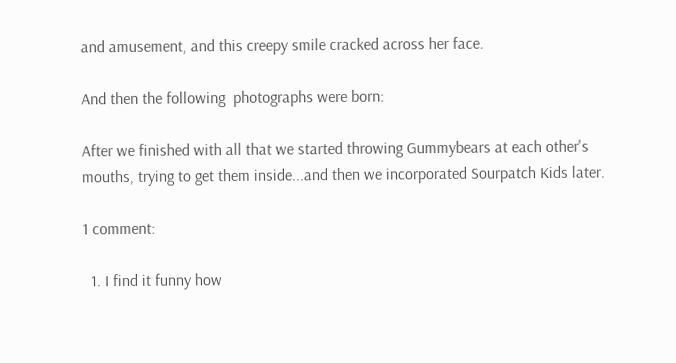and amusement, and this creepy smile cracked across her face.

And then the following  photographs were born:

After we finished with all that we started throwing Gummybears at each other's mouths, trying to get them inside...and then we incorporated Sourpatch Kids later.

1 comment:

  1. I find it funny how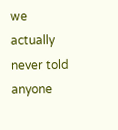we actually never told anyone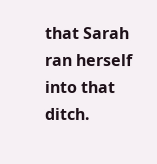that Sarah ran herself into that ditch.